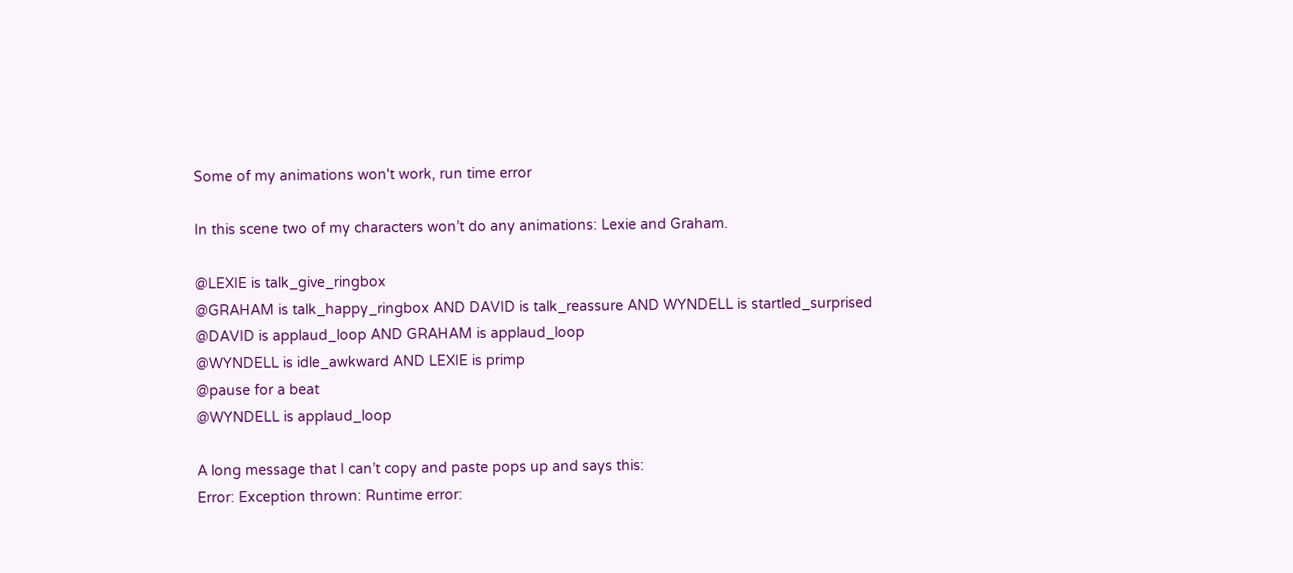Some of my animations won't work, run time error

In this scene two of my characters won’t do any animations: Lexie and Graham.

@LEXIE is talk_give_ringbox
@GRAHAM is talk_happy_ringbox AND DAVID is talk_reassure AND WYNDELL is startled_surprised
@DAVID is applaud_loop AND GRAHAM is applaud_loop
@WYNDELL is idle_awkward AND LEXIE is primp
@pause for a beat
@WYNDELL is applaud_loop

A long message that I can’t copy and paste pops up and says this:
Error: Exception thrown: Runtime error: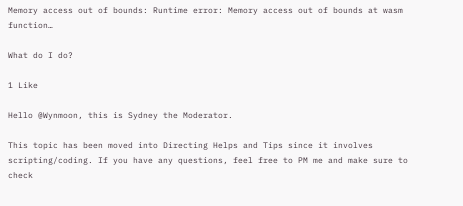Memory access out of bounds: Runtime error: Memory access out of bounds at wasm function…

What do I do?

1 Like

Hello @Wynmoon, this is Sydney the Moderator.

This topic has been moved into Directing Helps and Tips since it involves scripting/coding. If you have any questions, feel free to PM me and make sure to check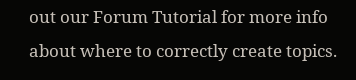out our Forum Tutorial for more info about where to correctly create topics.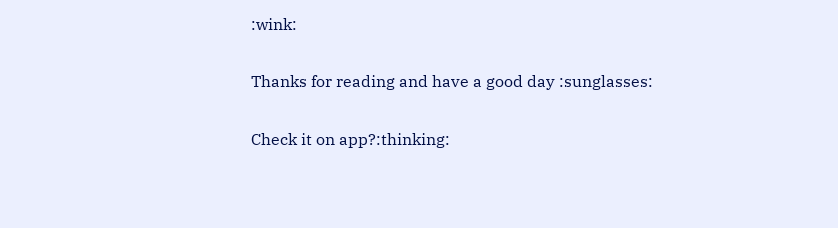:wink:

Thanks for reading and have a good day :sunglasses:

Check it on app?:thinking: